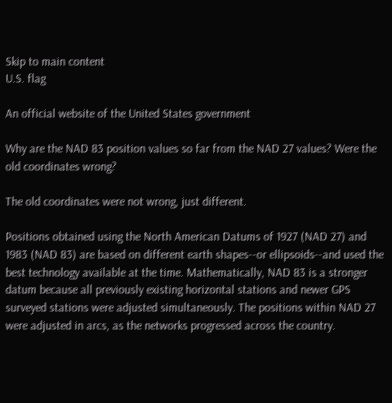Skip to main content
U.S. flag

An official website of the United States government

Why are the NAD 83 position values so far from the NAD 27 values? Were the old coordinates wrong?

The old coordinates were not wrong, just different.

Positions obtained using the North American Datums of 1927 (NAD 27) and 1983 (NAD 83) are based on different earth shapes--or ellipsoids--and used the best technology available at the time. Mathematically, NAD 83 is a stronger datum because all previously existing horizontal stations and newer GPS surveyed stations were adjusted simultaneously. The positions within NAD 27 were adjusted in arcs, as the networks progressed across the country.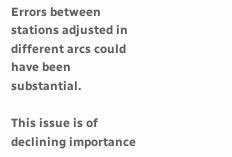Errors between stations adjusted in different arcs could have been substantial.

This issue is of declining importance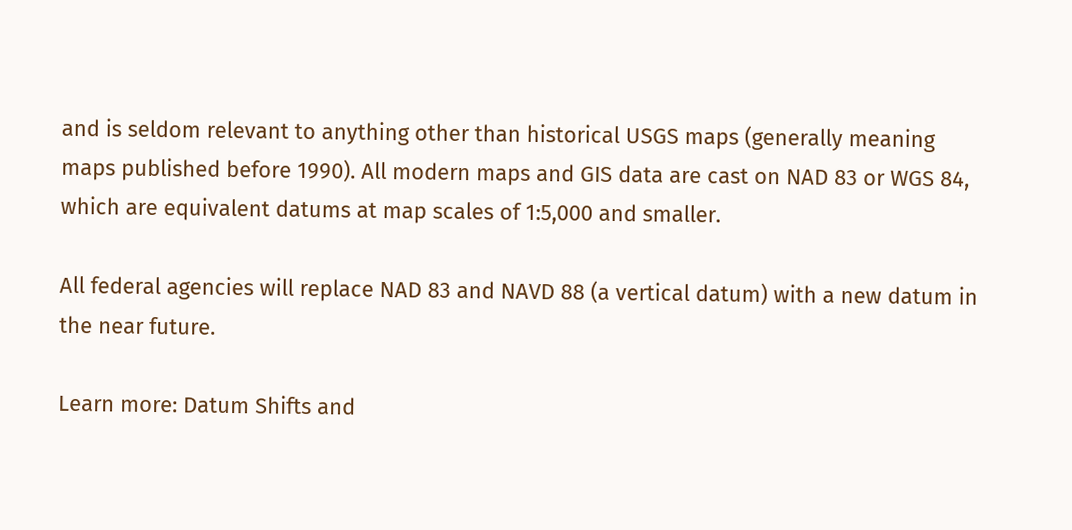and is seldom relevant to anything other than historical USGS maps (generally meaning maps published before 1990). All modern maps and GIS data are cast on NAD 83 or WGS 84, which are equivalent datums at map scales of 1:5,000 and smaller.

All federal agencies will replace NAD 83 and NAVD 88 (a vertical datum) with a new datum in the near future.

Learn more: Datum Shifts and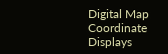Digital Map Coordinate Displays